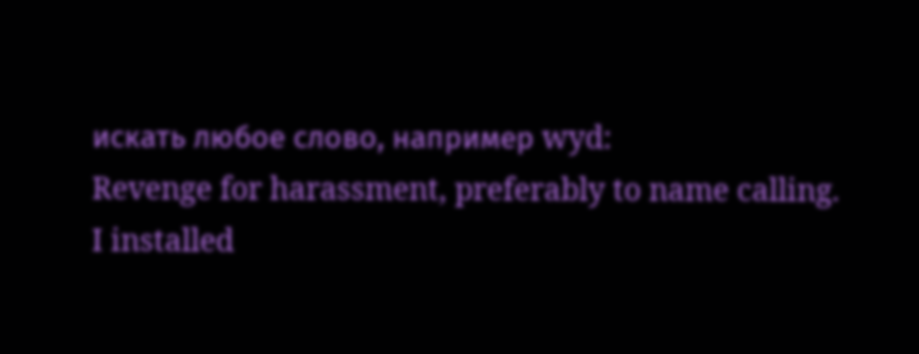искать любое слово, например wyd:
Revenge for harassment, preferably to name calling.
I installed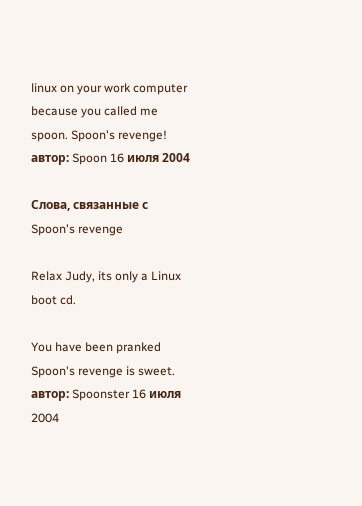linux on your work computer because you called me spoon. Spoon's revenge!
автор: Spoon 16 июля 2004

Слова, связанные с Spoon's revenge

Relax Judy, its only a Linux boot cd.

You have been pranked
Spoon's revenge is sweet.
автор: Spoonster 16 июля 2004